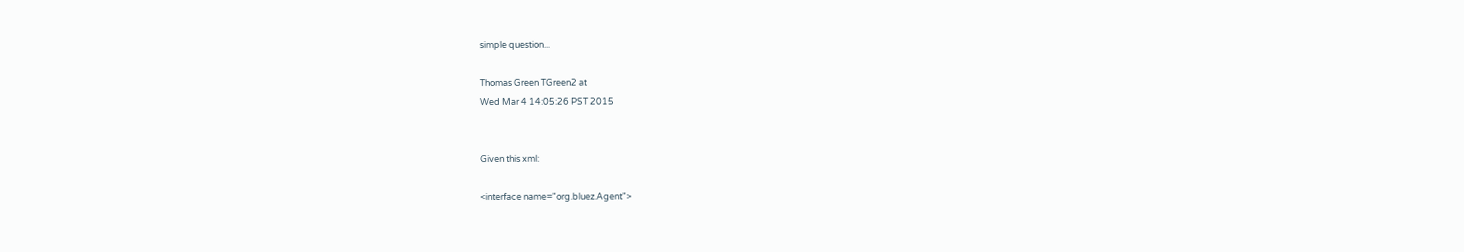simple question...

Thomas Green TGreen2 at
Wed Mar 4 14:05:26 PST 2015


Given this xml:

<interface name="org.bluez.Agent">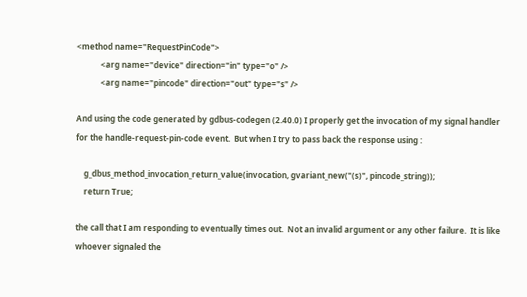<method name="RequestPinCode">
            <arg name="device" direction="in" type="o" />
            <arg name="pincode" direction="out" type="s" />

And using the code generated by gdbus-codegen (2.40.0) I properly get the invocation of my signal handler for the handle-request-pin-code event.  But when I try to pass back the response using :

    g_dbus_method_invocation_return_value(invocation, gvariant_new("(s)", pincode_string));
    return True;

the call that I am responding to eventually times out.  Not an invalid argument or any other failure.  It is like whoever signaled the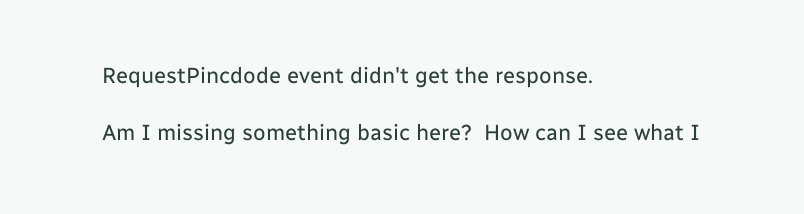RequestPincdode event didn't get the response.

Am I missing something basic here?  How can I see what I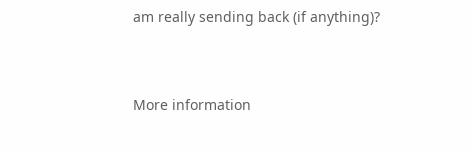am really sending back (if anything)?


More information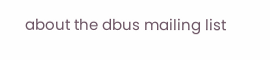about the dbus mailing list